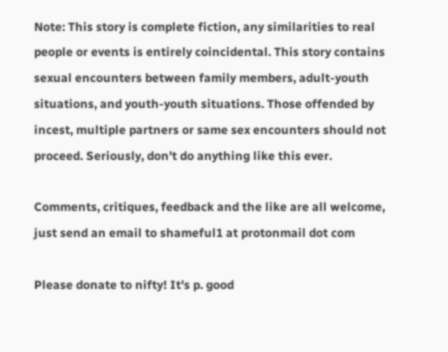Note: This story is complete fiction, any similarities to real people or events is entirely coincidental. This story contains sexual encounters between family members, adult-youth situations, and youth-youth situations. Those offended by incest, multiple partners or same sex encounters should not proceed. Seriously, don't do anything like this ever.

Comments, critiques, feedback and the like are all welcome, just send an email to shameful1 at protonmail dot com

Please donate to nifty! It's p. good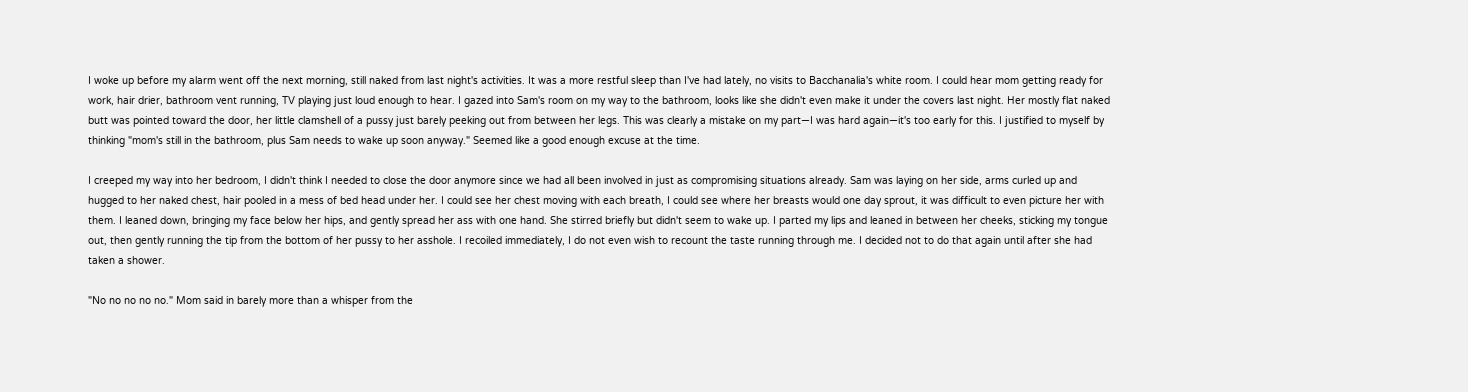I woke up before my alarm went off the next morning, still naked from last night's activities. It was a more restful sleep than I've had lately, no visits to Bacchanalia's white room. I could hear mom getting ready for work, hair drier, bathroom vent running, TV playing just loud enough to hear. I gazed into Sam's room on my way to the bathroom, looks like she didn't even make it under the covers last night. Her mostly flat naked butt was pointed toward the door, her little clamshell of a pussy just barely peeking out from between her legs. This was clearly a mistake on my part—I was hard again—it's too early for this. I justified to myself by thinking "mom's still in the bathroom, plus Sam needs to wake up soon anyway." Seemed like a good enough excuse at the time.

I creeped my way into her bedroom, I didn't think I needed to close the door anymore since we had all been involved in just as compromising situations already. Sam was laying on her side, arms curled up and hugged to her naked chest, hair pooled in a mess of bed head under her. I could see her chest moving with each breath, I could see where her breasts would one day sprout, it was difficult to even picture her with them. I leaned down, bringing my face below her hips, and gently spread her ass with one hand. She stirred briefly but didn't seem to wake up. I parted my lips and leaned in between her cheeks, sticking my tongue out, then gently running the tip from the bottom of her pussy to her asshole. I recoiled immediately, I do not even wish to recount the taste running through me. I decided not to do that again until after she had taken a shower.

"No no no no no." Mom said in barely more than a whisper from the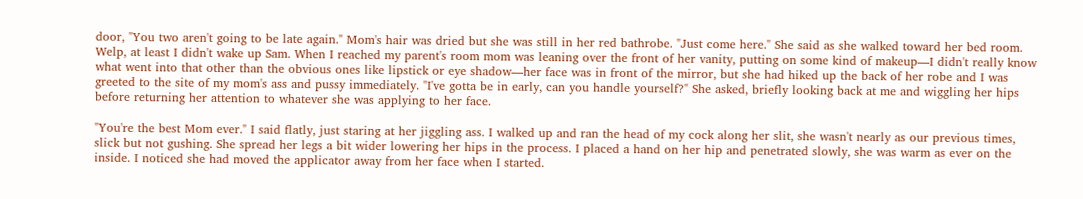door, "You two aren't going to be late again." Mom's hair was dried but she was still in her red bathrobe. "Just come here." She said as she walked toward her bed room. Welp, at least I didn't wake up Sam. When I reached my parent's room mom was leaning over the front of her vanity, putting on some kind of makeup—I didn't really know what went into that other than the obvious ones like lipstick or eye shadow—her face was in front of the mirror, but she had hiked up the back of her robe and I was greeted to the site of my mom's ass and pussy immediately. "I've gotta be in early, can you handle yourself?" She asked, briefly looking back at me and wiggling her hips before returning her attention to whatever she was applying to her face.

"You're the best Mom ever." I said flatly, just staring at her jiggling ass. I walked up and ran the head of my cock along her slit, she wasn't nearly as our previous times, slick but not gushing. She spread her legs a bit wider lowering her hips in the process. I placed a hand on her hip and penetrated slowly, she was warm as ever on the inside. I noticed she had moved the applicator away from her face when I started.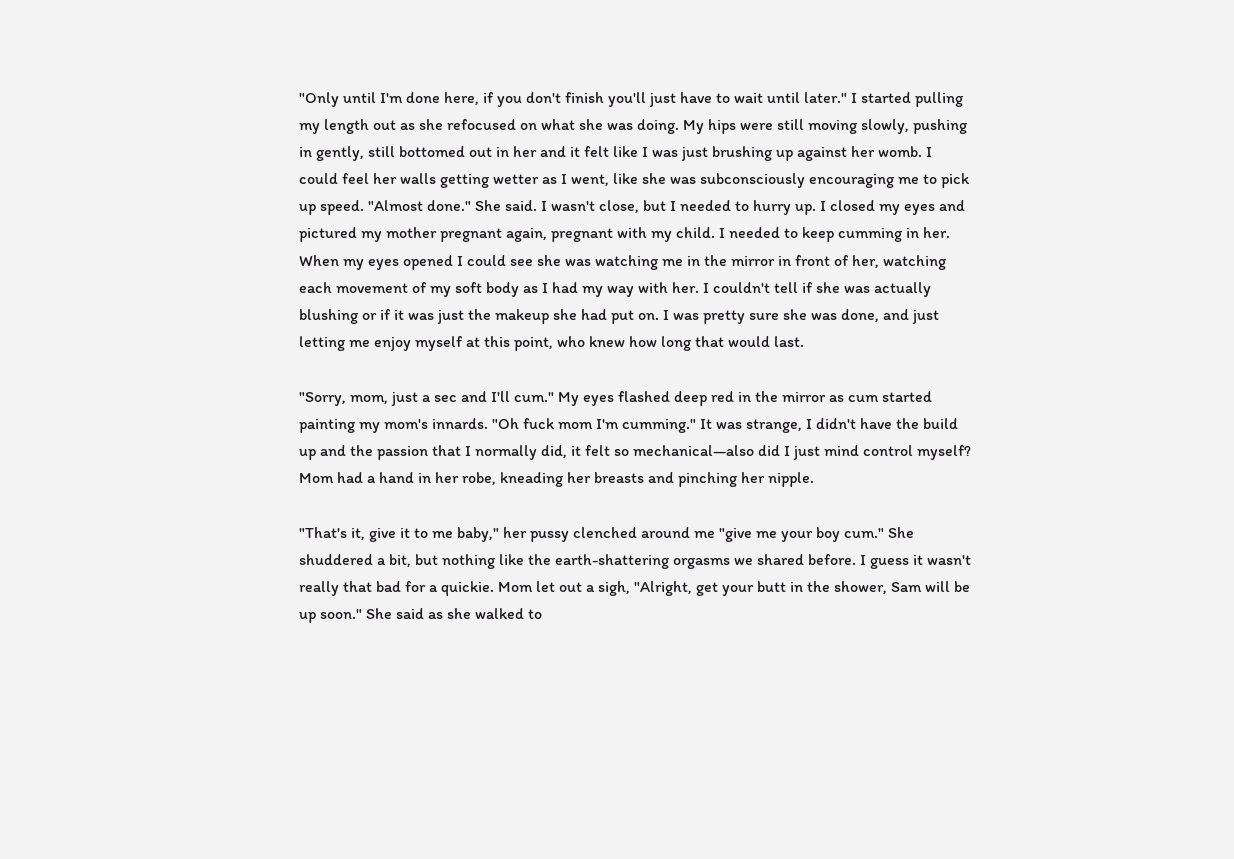"Only until I'm done here, if you don't finish you'll just have to wait until later." I started pulling my length out as she refocused on what she was doing. My hips were still moving slowly, pushing in gently, still bottomed out in her and it felt like I was just brushing up against her womb. I could feel her walls getting wetter as I went, like she was subconsciously encouraging me to pick up speed. "Almost done." She said. I wasn't close, but I needed to hurry up. I closed my eyes and pictured my mother pregnant again, pregnant with my child. I needed to keep cumming in her. When my eyes opened I could see she was watching me in the mirror in front of her, watching each movement of my soft body as I had my way with her. I couldn't tell if she was actually blushing or if it was just the makeup she had put on. I was pretty sure she was done, and just letting me enjoy myself at this point, who knew how long that would last.

"Sorry, mom, just a sec and I'll cum." My eyes flashed deep red in the mirror as cum started painting my mom's innards. "Oh fuck mom I'm cumming." It was strange, I didn't have the build up and the passion that I normally did, it felt so mechanical—also did I just mind control myself? Mom had a hand in her robe, kneading her breasts and pinching her nipple.

"That's it, give it to me baby," her pussy clenched around me "give me your boy cum." She shuddered a bit, but nothing like the earth-shattering orgasms we shared before. I guess it wasn't really that bad for a quickie. Mom let out a sigh, "Alright, get your butt in the shower, Sam will be up soon." She said as she walked to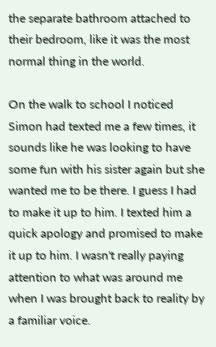the separate bathroom attached to their bedroom, like it was the most normal thing in the world.

On the walk to school I noticed Simon had texted me a few times, it sounds like he was looking to have some fun with his sister again but she wanted me to be there. I guess I had to make it up to him. I texted him a quick apology and promised to make it up to him. I wasn't really paying attention to what was around me when I was brought back to reality by a familiar voice.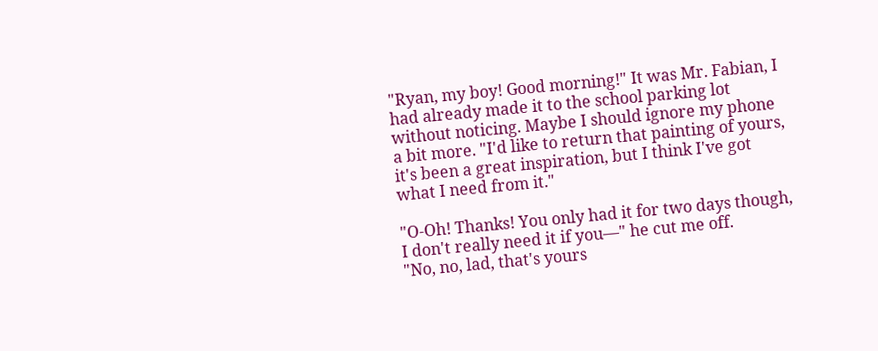"Ryan, my boy! Good morning!" It was Mr. Fabian, I had already made it to the school parking lot without noticing. Maybe I should ignore my phone a bit more. "I'd like to return that painting of yours, it's been a great inspiration, but I think I've got what I need from it."

"O-Oh! Thanks! You only had it for two days though, I don't really need it if you—" he cut me off.
"No, no, lad, that's yours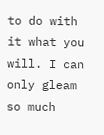to do with it what you will. I can only gleam so much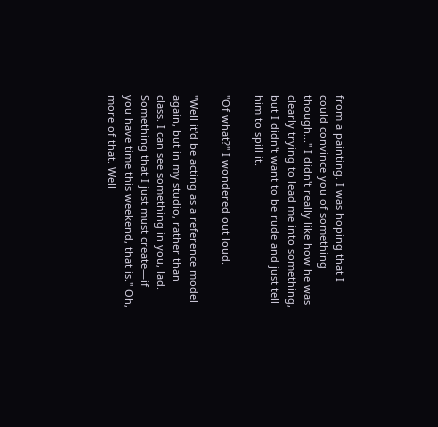from a painting. I was hoping that I could convince you of something though..." I didn't really like how he was clearly trying to lead me into something, but I didn't want to be rude and just tell him to spill it.

"Of what?" I wondered out loud.

"Well it'd be acting as a reference model again, but in my studio, rather than class. I can see something in you, lad. Something that I just must create—if you have time this weekend, that is." Oh, more of that. Well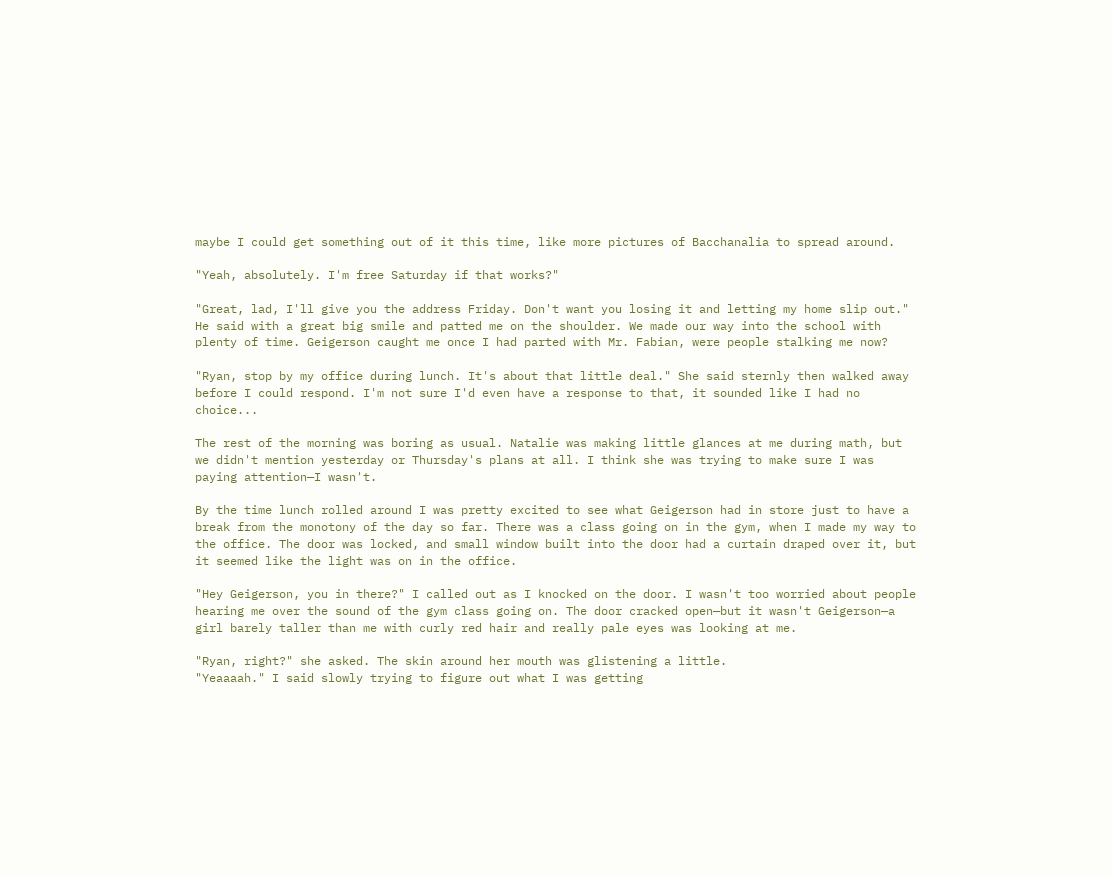maybe I could get something out of it this time, like more pictures of Bacchanalia to spread around.

"Yeah, absolutely. I'm free Saturday if that works?"

"Great, lad, I'll give you the address Friday. Don't want you losing it and letting my home slip out." He said with a great big smile and patted me on the shoulder. We made our way into the school with plenty of time. Geigerson caught me once I had parted with Mr. Fabian, were people stalking me now?

"Ryan, stop by my office during lunch. It's about that little deal." She said sternly then walked away before I could respond. I'm not sure I'd even have a response to that, it sounded like I had no choice...

The rest of the morning was boring as usual. Natalie was making little glances at me during math, but we didn't mention yesterday or Thursday's plans at all. I think she was trying to make sure I was paying attention—I wasn't.

By the time lunch rolled around I was pretty excited to see what Geigerson had in store just to have a break from the monotony of the day so far. There was a class going on in the gym, when I made my way to the office. The door was locked, and small window built into the door had a curtain draped over it, but it seemed like the light was on in the office.

"Hey Geigerson, you in there?" I called out as I knocked on the door. I wasn't too worried about people hearing me over the sound of the gym class going on. The door cracked open—but it wasn't Geigerson—a girl barely taller than me with curly red hair and really pale eyes was looking at me.

"Ryan, right?" she asked. The skin around her mouth was glistening a little.
"Yeaaaah." I said slowly trying to figure out what I was getting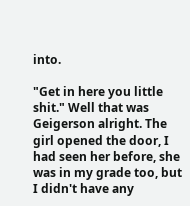into.

"Get in here you little shit." Well that was Geigerson alright. The girl opened the door, I had seen her before, she was in my grade too, but I didn't have any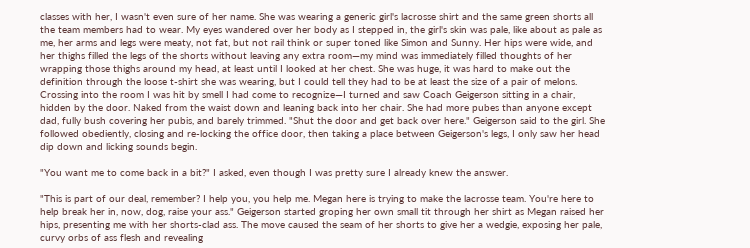classes with her, I wasn't even sure of her name. She was wearing a generic girl's lacrosse shirt and the same green shorts all the team members had to wear. My eyes wandered over her body as I stepped in, the girl's skin was pale, like about as pale as me, her arms and legs were meaty, not fat, but not rail think or super toned like Simon and Sunny. Her hips were wide, and her thighs filled the legs of the shorts without leaving any extra room—my mind was immediately filled thoughts of her wrapping those thighs around my head, at least until I looked at her chest. She was huge, it was hard to make out the definition through the loose t-shirt she was wearing, but I could tell they had to be at least the size of a pair of melons. Crossing into the room I was hit by smell I had come to recognize—I turned and saw Coach Geigerson sitting in a chair, hidden by the door. Naked from the waist down and leaning back into her chair. She had more pubes than anyone except dad, fully bush covering her pubis, and barely trimmed. "Shut the door and get back over here." Geigerson said to the girl. She followed obediently, closing and re-locking the office door, then taking a place between Geigerson's legs, I only saw her head dip down and licking sounds begin.

"You want me to come back in a bit?" I asked, even though I was pretty sure I already knew the answer.

"This is part of our deal, remember? I help you, you help me. Megan here is trying to make the lacrosse team. You're here to help break her in, now, dog, raise your ass." Geigerson started groping her own small tit through her shirt as Megan raised her hips, presenting me with her shorts-clad ass. The move caused the seam of her shorts to give her a wedgie, exposing her pale, curvy orbs of ass flesh and revealing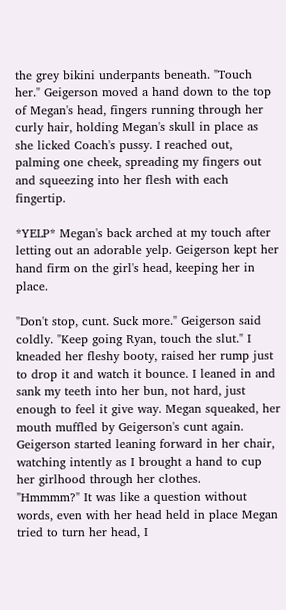the grey bikini underpants beneath. "Touch her." Geigerson moved a hand down to the top of Megan's head, fingers running through her curly hair, holding Megan's skull in place as she licked Coach's pussy. I reached out, palming one cheek, spreading my fingers out and squeezing into her flesh with each fingertip.

*YELP* Megan's back arched at my touch after letting out an adorable yelp. Geigerson kept her hand firm on the girl's head, keeping her in place.

"Don't stop, cunt. Suck more." Geigerson said coldly. "Keep going Ryan, touch the slut." I kneaded her fleshy booty, raised her rump just to drop it and watch it bounce. I leaned in and sank my teeth into her bun, not hard, just enough to feel it give way. Megan squeaked, her mouth muffled by Geigerson's cunt again. Geigerson started leaning forward in her chair, watching intently as I brought a hand to cup her girlhood through her clothes.
"Hmmmm?" It was like a question without words, even with her head held in place Megan tried to turn her head, I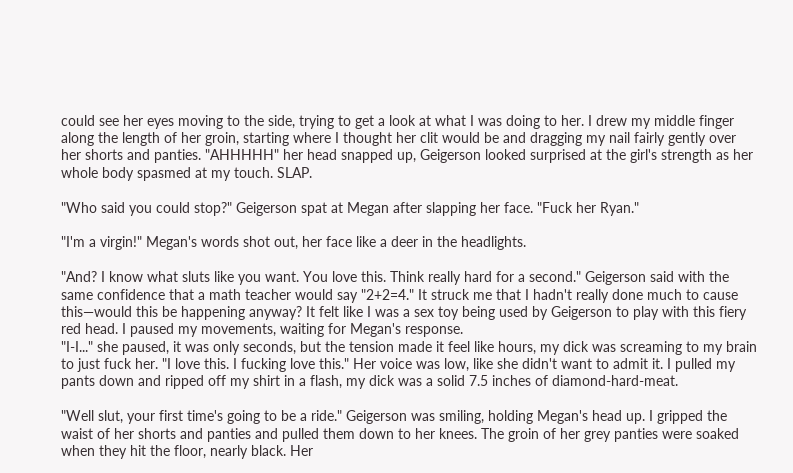could see her eyes moving to the side, trying to get a look at what I was doing to her. I drew my middle finger along the length of her groin, starting where I thought her clit would be and dragging my nail fairly gently over her shorts and panties. "AHHHHH" her head snapped up, Geigerson looked surprised at the girl's strength as her whole body spasmed at my touch. SLAP.

"Who said you could stop?" Geigerson spat at Megan after slapping her face. "Fuck her Ryan."

"I'm a virgin!" Megan's words shot out, her face like a deer in the headlights.

"And? I know what sluts like you want. You love this. Think really hard for a second." Geigerson said with the same confidence that a math teacher would say "2+2=4." It struck me that I hadn't really done much to cause this—would this be happening anyway? It felt like I was a sex toy being used by Geigerson to play with this fiery red head. I paused my movements, waiting for Megan's response.
"I-I..." she paused, it was only seconds, but the tension made it feel like hours, my dick was screaming to my brain to just fuck her. "I love this. I fucking love this." Her voice was low, like she didn't want to admit it. I pulled my pants down and ripped off my shirt in a flash, my dick was a solid 7.5 inches of diamond-hard-meat.

"Well slut, your first time's going to be a ride." Geigerson was smiling, holding Megan's head up. I gripped the waist of her shorts and panties and pulled them down to her knees. The groin of her grey panties were soaked when they hit the floor, nearly black. Her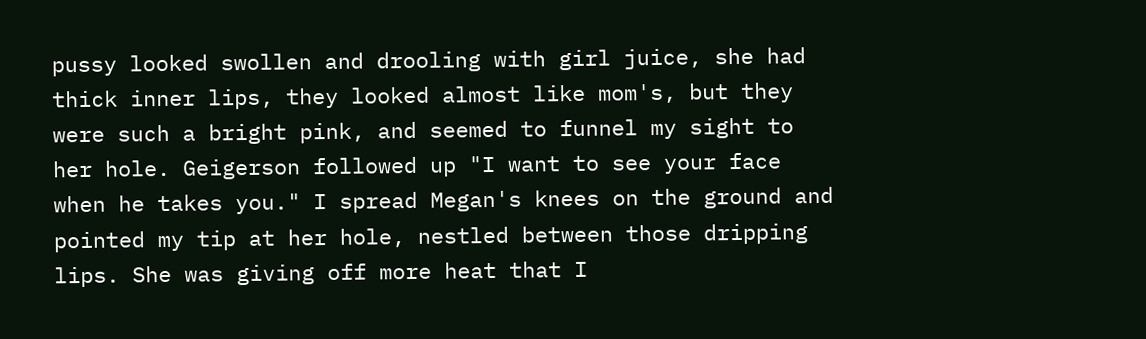pussy looked swollen and drooling with girl juice, she had thick inner lips, they looked almost like mom's, but they were such a bright pink, and seemed to funnel my sight to her hole. Geigerson followed up "I want to see your face when he takes you." I spread Megan's knees on the ground and pointed my tip at her hole, nestled between those dripping lips. She was giving off more heat that I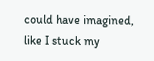could have imagined, like I stuck my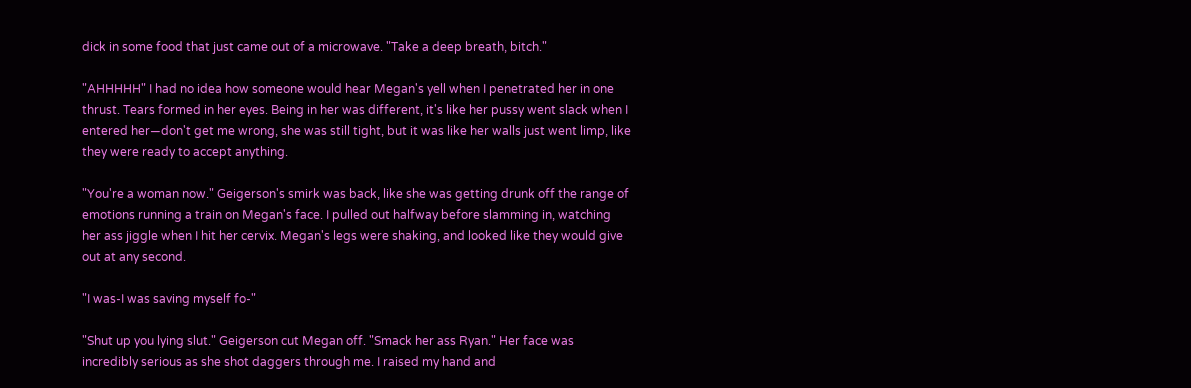dick in some food that just came out of a microwave. "Take a deep breath, bitch."

"AHHHHH" I had no idea how someone would hear Megan's yell when I penetrated her in one thrust. Tears formed in her eyes. Being in her was different, it's like her pussy went slack when I entered her—don't get me wrong, she was still tight, but it was like her walls just went limp, like they were ready to accept anything.

"You're a woman now." Geigerson's smirk was back, like she was getting drunk off the range of emotions running a train on Megan's face. I pulled out halfway before slamming in, watching her ass jiggle when I hit her cervix. Megan's legs were shaking, and looked like they would give out at any second.

"I was-I was saving myself fo-"

"Shut up you lying slut." Geigerson cut Megan off. "Smack her ass Ryan." Her face was incredibly serious as she shot daggers through me. I raised my hand and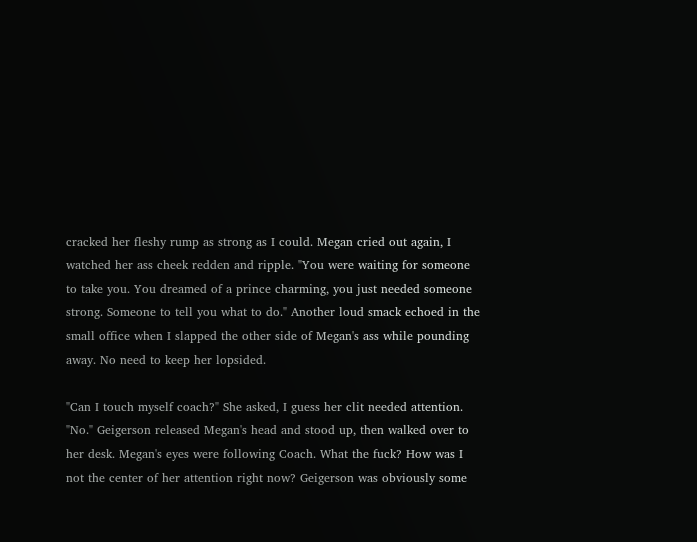cracked her fleshy rump as strong as I could. Megan cried out again, I watched her ass cheek redden and ripple. "You were waiting for someone to take you. You dreamed of a prince charming, you just needed someone strong. Someone to tell you what to do." Another loud smack echoed in the small office when I slapped the other side of Megan's ass while pounding away. No need to keep her lopsided.

"Can I touch myself coach?" She asked, I guess her clit needed attention.
"No." Geigerson released Megan's head and stood up, then walked over to her desk. Megan's eyes were following Coach. What the fuck? How was I not the center of her attention right now? Geigerson was obviously some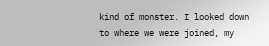kind of monster. I looked down to where we were joined, my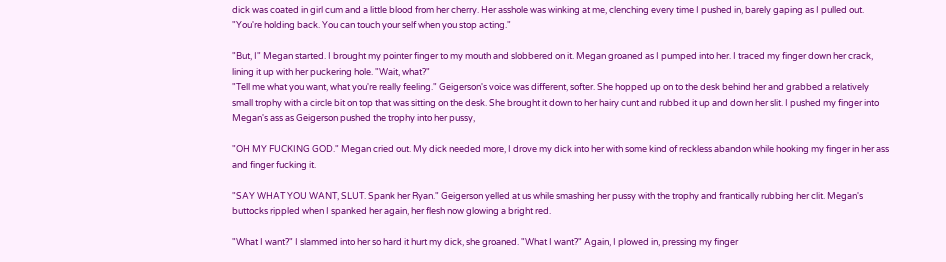dick was coated in girl cum and a little blood from her cherry. Her asshole was winking at me, clenching every time I pushed in, barely gaping as I pulled out. "You're holding back. You can touch your self when you stop acting."

"But, I" Megan started. I brought my pointer finger to my mouth and slobbered on it. Megan groaned as I pumped into her. I traced my finger down her crack, lining it up with her puckering hole. "Wait, what?"
"Tell me what you want, what you're really feeling." Geigerson's voice was different, softer. She hopped up on to the desk behind her and grabbed a relatively small trophy with a circle bit on top that was sitting on the desk. She brought it down to her hairy cunt and rubbed it up and down her slit. I pushed my finger into Megan's ass as Geigerson pushed the trophy into her pussy,

"OH MY FUCKING GOD." Megan cried out. My dick needed more, I drove my dick into her with some kind of reckless abandon while hooking my finger in her ass and finger fucking it.

"SAY WHAT YOU WANT, SLUT. Spank her Ryan." Geigerson yelled at us while smashing her pussy with the trophy and frantically rubbing her clit. Megan's buttocks rippled when I spanked her again, her flesh now glowing a bright red.

"What I want?" I slammed into her so hard it hurt my dick, she groaned. "What I want?" Again, I plowed in, pressing my finger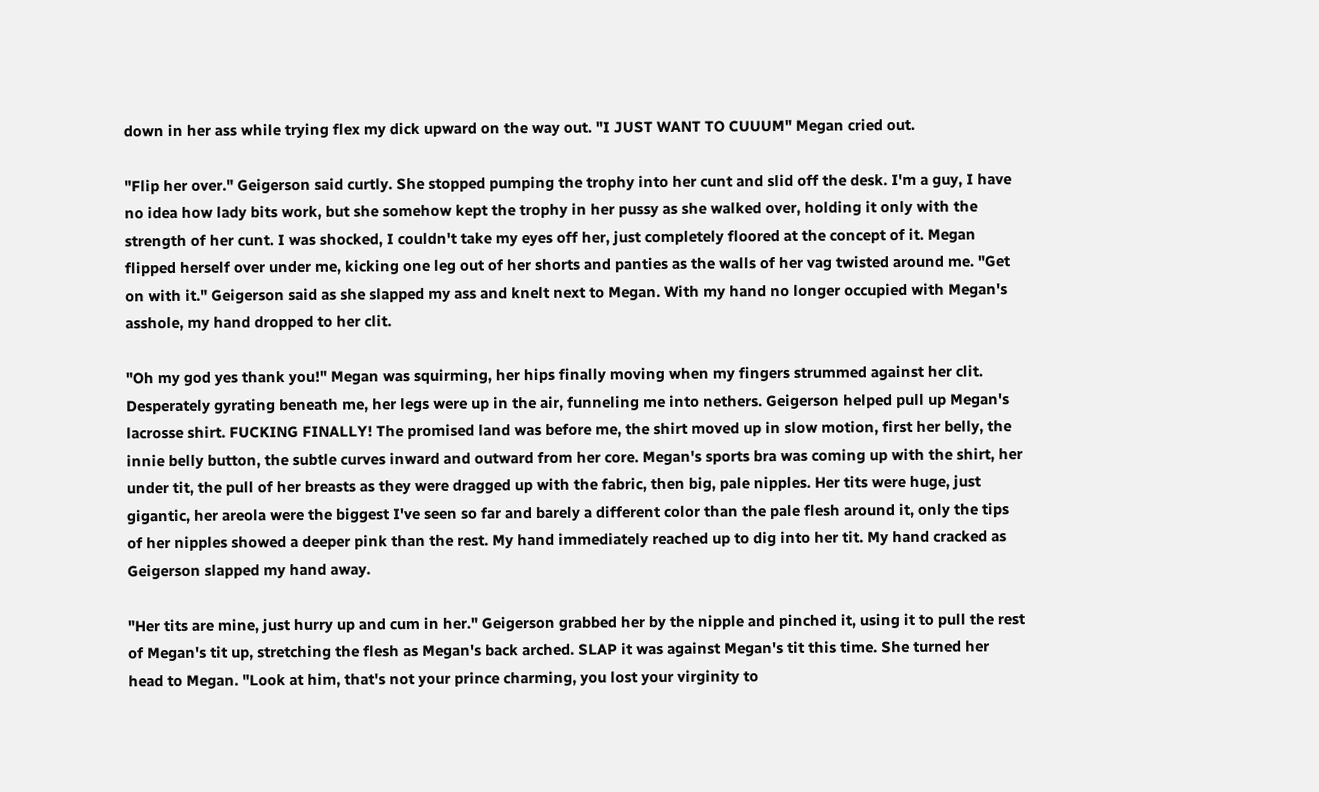down in her ass while trying flex my dick upward on the way out. "I JUST WANT TO CUUUM" Megan cried out.

"Flip her over." Geigerson said curtly. She stopped pumping the trophy into her cunt and slid off the desk. I'm a guy, I have no idea how lady bits work, but she somehow kept the trophy in her pussy as she walked over, holding it only with the strength of her cunt. I was shocked, I couldn't take my eyes off her, just completely floored at the concept of it. Megan flipped herself over under me, kicking one leg out of her shorts and panties as the walls of her vag twisted around me. "Get on with it." Geigerson said as she slapped my ass and knelt next to Megan. With my hand no longer occupied with Megan's asshole, my hand dropped to her clit.

"Oh my god yes thank you!" Megan was squirming, her hips finally moving when my fingers strummed against her clit. Desperately gyrating beneath me, her legs were up in the air, funneling me into nethers. Geigerson helped pull up Megan's lacrosse shirt. FUCKING FINALLY! The promised land was before me, the shirt moved up in slow motion, first her belly, the innie belly button, the subtle curves inward and outward from her core. Megan's sports bra was coming up with the shirt, her under tit, the pull of her breasts as they were dragged up with the fabric, then big, pale nipples. Her tits were huge, just gigantic, her areola were the biggest I've seen so far and barely a different color than the pale flesh around it, only the tips of her nipples showed a deeper pink than the rest. My hand immediately reached up to dig into her tit. My hand cracked as Geigerson slapped my hand away.

"Her tits are mine, just hurry up and cum in her." Geigerson grabbed her by the nipple and pinched it, using it to pull the rest of Megan's tit up, stretching the flesh as Megan's back arched. SLAP it was against Megan's tit this time. She turned her head to Megan. "Look at him, that's not your prince charming, you lost your virginity to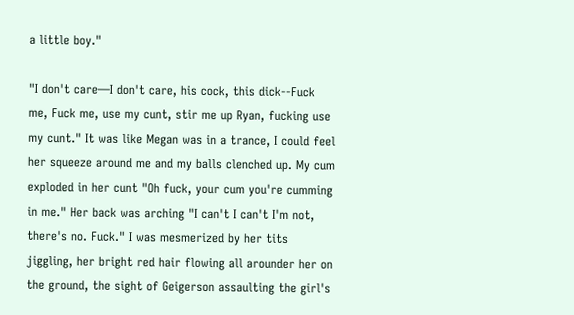a little boy."

"I don't care—I don't care, his cock, this dick--Fuck me, Fuck me, use my cunt, stir me up Ryan, fucking use my cunt." It was like Megan was in a trance, I could feel her squeeze around me and my balls clenched up. My cum exploded in her cunt "Oh fuck, your cum you're cumming in me." Her back was arching "I can't I can't I'm not, there's no. Fuck." I was mesmerized by her tits jiggling, her bright red hair flowing all arounder her on the ground, the sight of Geigerson assaulting the girl's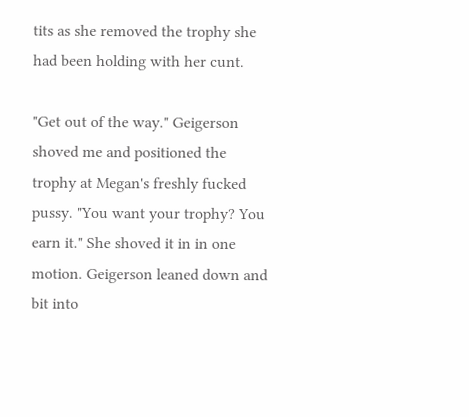tits as she removed the trophy she had been holding with her cunt.

"Get out of the way." Geigerson shoved me and positioned the trophy at Megan's freshly fucked pussy. "You want your trophy? You earn it." She shoved it in in one motion. Geigerson leaned down and bit into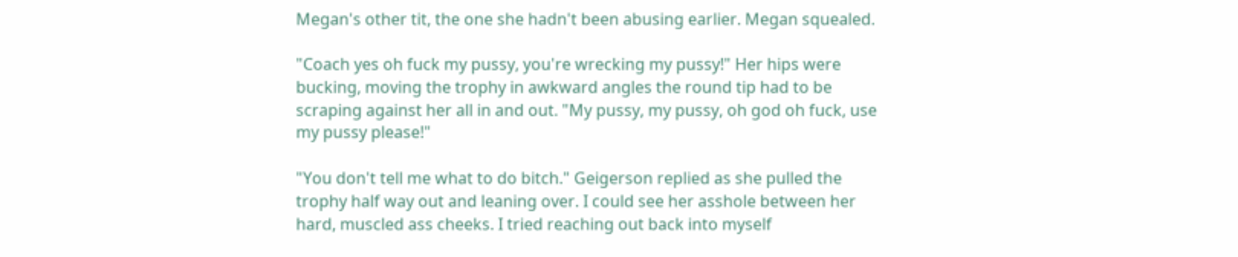Megan's other tit, the one she hadn't been abusing earlier. Megan squealed.

"Coach yes oh fuck my pussy, you're wrecking my pussy!" Her hips were bucking, moving the trophy in awkward angles the round tip had to be scraping against her all in and out. "My pussy, my pussy, oh god oh fuck, use my pussy please!"

"You don't tell me what to do bitch." Geigerson replied as she pulled the trophy half way out and leaning over. I could see her asshole between her hard, muscled ass cheeks. I tried reaching out back into myself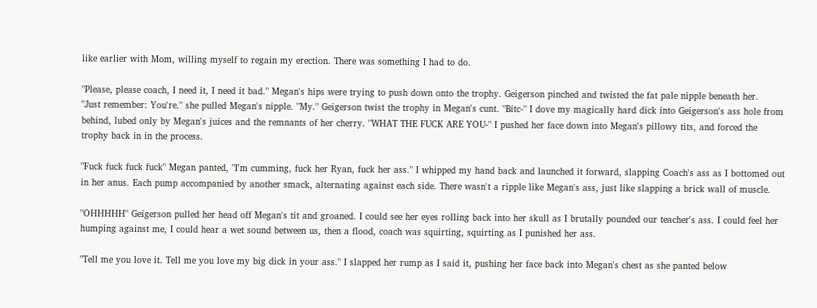like earlier with Mom, willing myself to regain my erection. There was something I had to do.

"Please, please coach, I need it, I need it bad." Megan's hips were trying to push down onto the trophy. Geigerson pinched and twisted the fat pale nipple beneath her.
"Just remember: You're." she pulled Megan's nipple. "My." Geigerson twist the trophy in Megan's cunt. "Bitc-" I dove my magically hard dick into Geigerson's ass hole from behind, lubed only by Megan's juices and the remnants of her cherry. "WHAT THE FUCK ARE YOU-" I pushed her face down into Megan's pillowy tits, and forced the trophy back in in the process.

"Fuck fuck fuck fuck" Megan panted, "I'm cumming, fuck her Ryan, fuck her ass." I whipped my hand back and launched it forward, slapping Coach's ass as I bottomed out in her anus. Each pump accompanied by another smack, alternating against each side. There wasn't a ripple like Megan's ass, just like slapping a brick wall of muscle.

"OHHHHH" Geigerson pulled her head off Megan's tit and groaned. I could see her eyes rolling back into her skull as I brutally pounded our teacher's ass. I could feel her humping against me, I could hear a wet sound between us, then a flood, coach was squirting, squirting as I punished her ass.

"Tell me you love it. Tell me you love my big dick in your ass." I slapped her rump as I said it, pushing her face back into Megan's chest as she panted below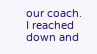our coach. I reached down and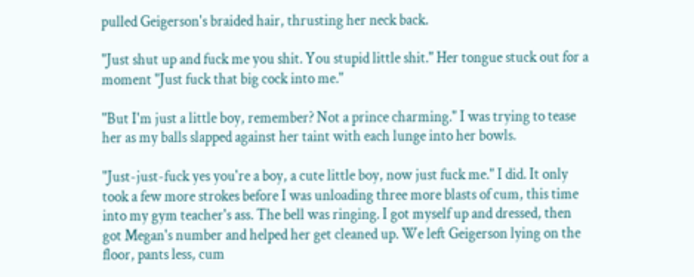pulled Geigerson's braided hair, thrusting her neck back.

"Just shut up and fuck me you shit. You stupid little shit." Her tongue stuck out for a moment "Just fuck that big cock into me."

"But I'm just a little boy, remember? Not a prince charming." I was trying to tease her as my balls slapped against her taint with each lunge into her bowls.

"Just-just-fuck yes you're a boy, a cute little boy, now just fuck me." I did. It only took a few more strokes before I was unloading three more blasts of cum, this time into my gym teacher's ass. The bell was ringing. I got myself up and dressed, then got Megan's number and helped her get cleaned up. We left Geigerson lying on the floor, pants less, cum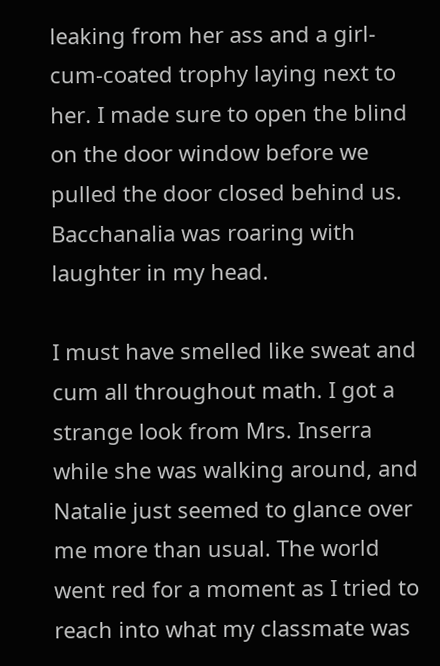leaking from her ass and a girl-cum-coated trophy laying next to her. I made sure to open the blind on the door window before we pulled the door closed behind us. Bacchanalia was roaring with laughter in my head.

I must have smelled like sweat and cum all throughout math. I got a strange look from Mrs. Inserra while she was walking around, and Natalie just seemed to glance over me more than usual. The world went red for a moment as I tried to reach into what my classmate was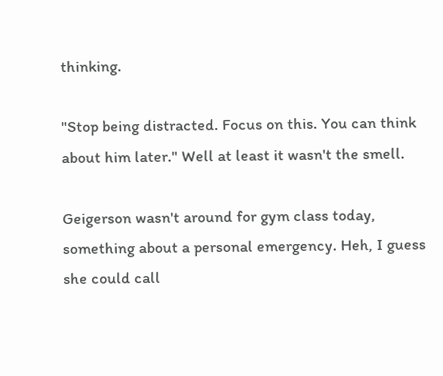thinking.

"Stop being distracted. Focus on this. You can think about him later." Well at least it wasn't the smell.

Geigerson wasn't around for gym class today, something about a personal emergency. Heh, I guess she could call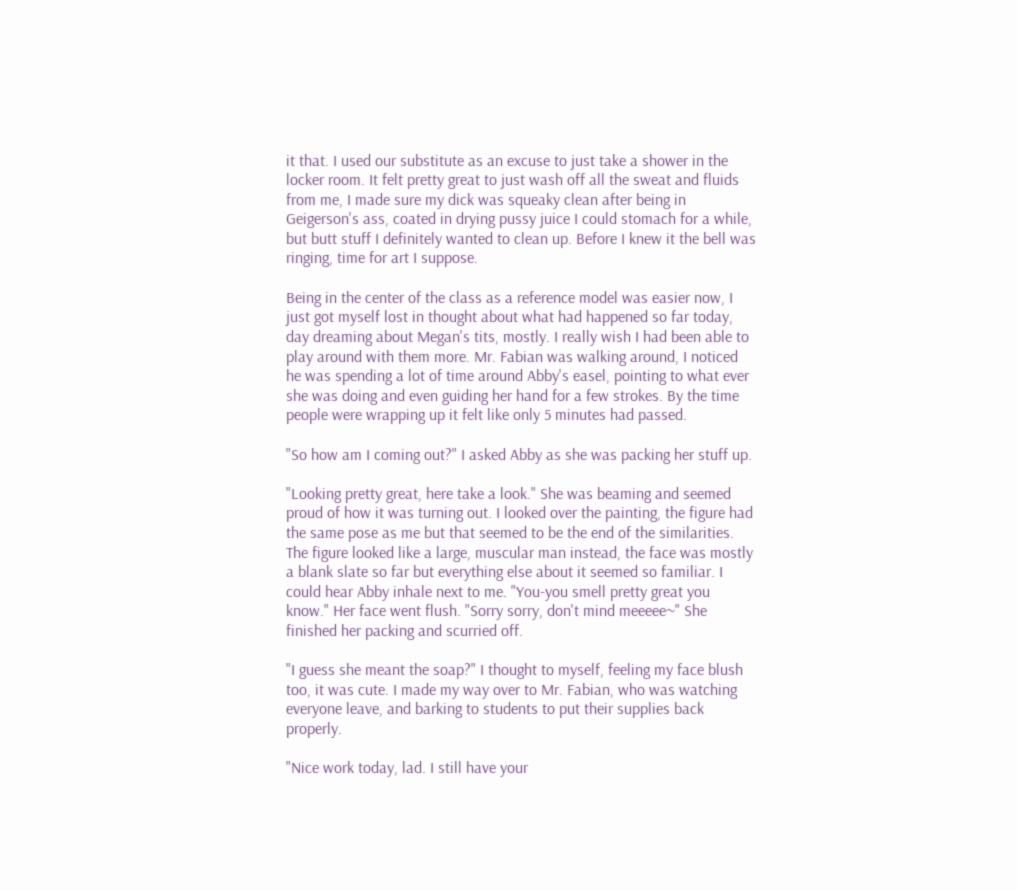it that. I used our substitute as an excuse to just take a shower in the locker room. It felt pretty great to just wash off all the sweat and fluids from me, I made sure my dick was squeaky clean after being in Geigerson's ass, coated in drying pussy juice I could stomach for a while, but butt stuff I definitely wanted to clean up. Before I knew it the bell was ringing, time for art I suppose.

Being in the center of the class as a reference model was easier now, I just got myself lost in thought about what had happened so far today, day dreaming about Megan's tits, mostly. I really wish I had been able to play around with them more. Mr. Fabian was walking around, I noticed he was spending a lot of time around Abby's easel, pointing to what ever she was doing and even guiding her hand for a few strokes. By the time people were wrapping up it felt like only 5 minutes had passed.

"So how am I coming out?" I asked Abby as she was packing her stuff up.

"Looking pretty great, here take a look." She was beaming and seemed proud of how it was turning out. I looked over the painting, the figure had the same pose as me but that seemed to be the end of the similarities. The figure looked like a large, muscular man instead, the face was mostly a blank slate so far but everything else about it seemed so familiar. I could hear Abby inhale next to me. "You-you smell pretty great you know." Her face went flush. "Sorry sorry, don't mind meeeee~" She finished her packing and scurried off.

"I guess she meant the soap?" I thought to myself, feeling my face blush too, it was cute. I made my way over to Mr. Fabian, who was watching everyone leave, and barking to students to put their supplies back properly.

"Nice work today, lad. I still have your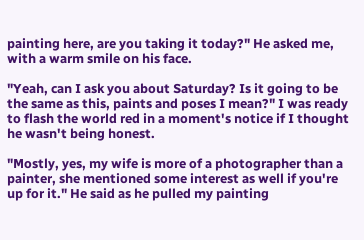painting here, are you taking it today?" He asked me, with a warm smile on his face.

"Yeah, can I ask you about Saturday? Is it going to be the same as this, paints and poses I mean?" I was ready to flash the world red in a moment's notice if I thought he wasn't being honest.

"Mostly, yes, my wife is more of a photographer than a painter, she mentioned some interest as well if you're up for it." He said as he pulled my painting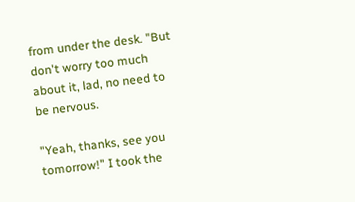from under the desk. "But don't worry too much about it, lad, no need to be nervous.

"Yeah, thanks, see you tomorrow!" I took the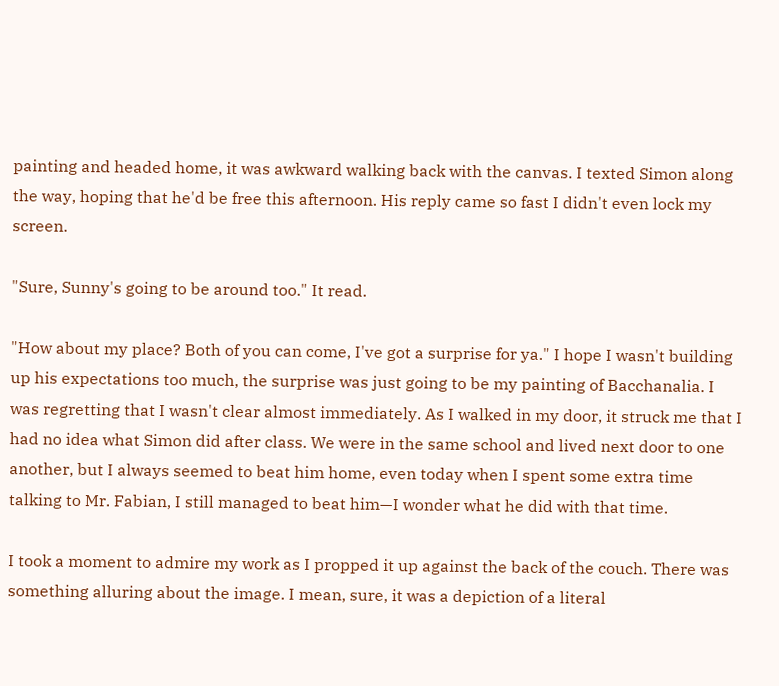painting and headed home, it was awkward walking back with the canvas. I texted Simon along the way, hoping that he'd be free this afternoon. His reply came so fast I didn't even lock my screen.

"Sure, Sunny's going to be around too." It read.

"How about my place? Both of you can come, I've got a surprise for ya." I hope I wasn't building up his expectations too much, the surprise was just going to be my painting of Bacchanalia. I was regretting that I wasn't clear almost immediately. As I walked in my door, it struck me that I had no idea what Simon did after class. We were in the same school and lived next door to one another, but I always seemed to beat him home, even today when I spent some extra time talking to Mr. Fabian, I still managed to beat him—I wonder what he did with that time.

I took a moment to admire my work as I propped it up against the back of the couch. There was something alluring about the image. I mean, sure, it was a depiction of a literal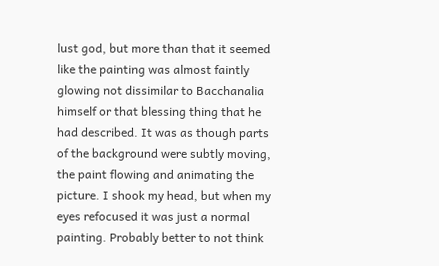lust god, but more than that it seemed like the painting was almost faintly glowing not dissimilar to Bacchanalia himself or that blessing thing that he had described. It was as though parts of the background were subtly moving, the paint flowing and animating the picture. I shook my head, but when my eyes refocused it was just a normal painting. Probably better to not think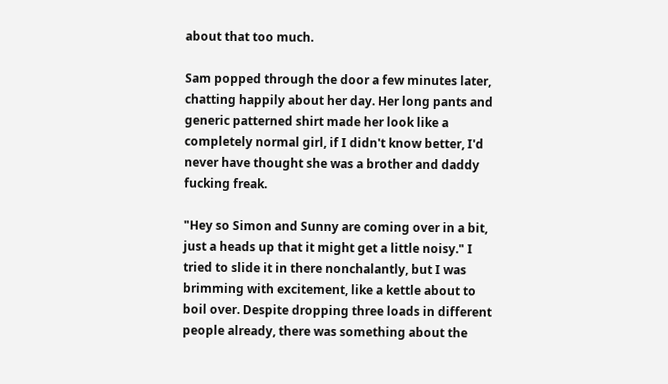about that too much.

Sam popped through the door a few minutes later, chatting happily about her day. Her long pants and generic patterned shirt made her look like a completely normal girl, if I didn't know better, I'd never have thought she was a brother and daddy fucking freak.

"Hey so Simon and Sunny are coming over in a bit, just a heads up that it might get a little noisy." I tried to slide it in there nonchalantly, but I was brimming with excitement, like a kettle about to boil over. Despite dropping three loads in different people already, there was something about the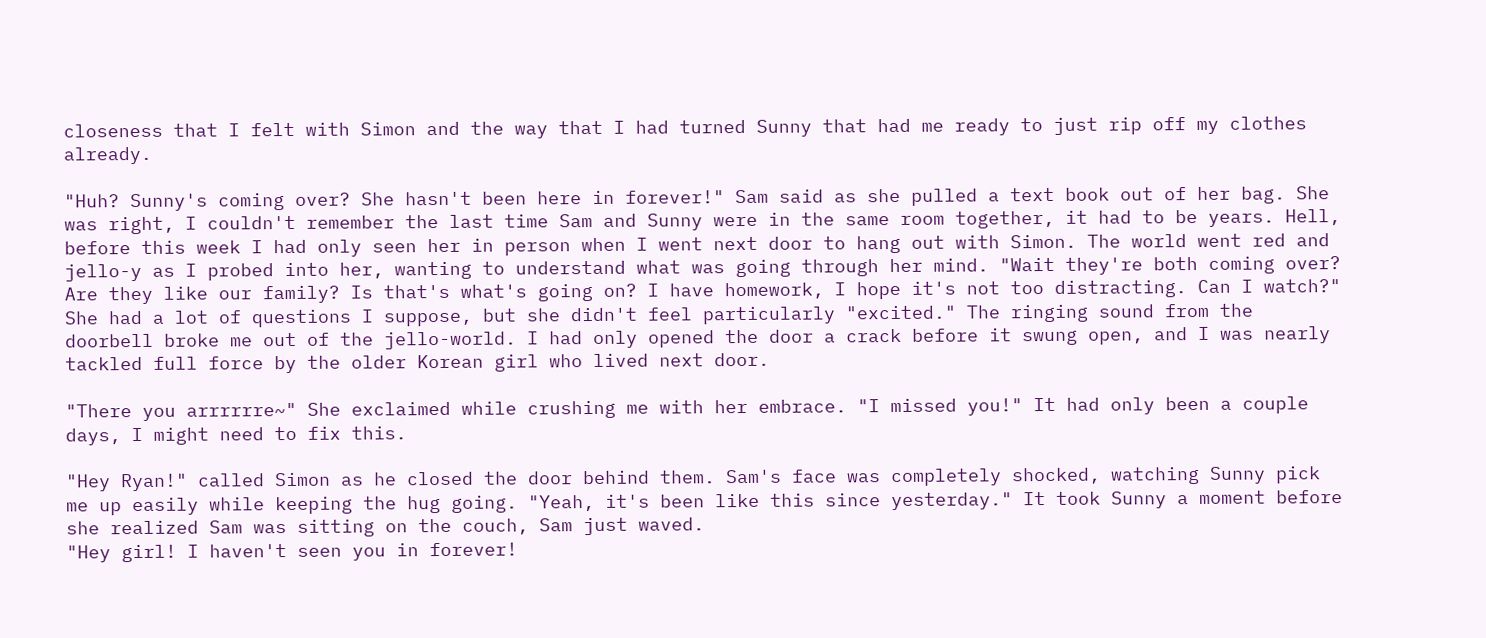closeness that I felt with Simon and the way that I had turned Sunny that had me ready to just rip off my clothes already.

"Huh? Sunny's coming over? She hasn't been here in forever!" Sam said as she pulled a text book out of her bag. She was right, I couldn't remember the last time Sam and Sunny were in the same room together, it had to be years. Hell, before this week I had only seen her in person when I went next door to hang out with Simon. The world went red and jello-y as I probed into her, wanting to understand what was going through her mind. "Wait they're both coming over? Are they like our family? Is that's what's going on? I have homework, I hope it's not too distracting. Can I watch?" She had a lot of questions I suppose, but she didn't feel particularly "excited." The ringing sound from the doorbell broke me out of the jello-world. I had only opened the door a crack before it swung open, and I was nearly tackled full force by the older Korean girl who lived next door.

"There you arrrrrre~" She exclaimed while crushing me with her embrace. "I missed you!" It had only been a couple days, I might need to fix this.

"Hey Ryan!" called Simon as he closed the door behind them. Sam's face was completely shocked, watching Sunny pick me up easily while keeping the hug going. "Yeah, it's been like this since yesterday." It took Sunny a moment before she realized Sam was sitting on the couch, Sam just waved.
"Hey girl! I haven't seen you in forever!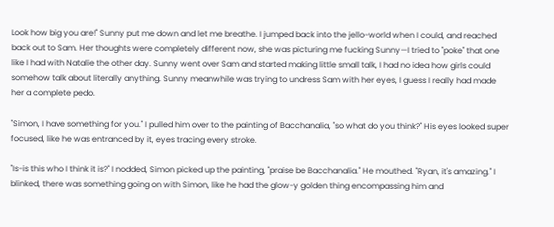Look how big you are!" Sunny put me down and let me breathe. I jumped back into the jello-world when I could, and reached back out to Sam. Her thoughts were completely different now, she was picturing me fucking Sunny—I tried to "poke" that one like I had with Natalie the other day. Sunny went over Sam and started making little small talk, I had no idea how girls could somehow talk about literally anything. Sunny meanwhile was trying to undress Sam with her eyes, I guess I really had made her a complete pedo.

"Simon, I have something for you." I pulled him over to the painting of Bacchanalia, "so what do you think?" His eyes looked super focused, like he was entranced by it, eyes tracing every stroke.

"Is-is this who I think it is?" I nodded, Simon picked up the painting, "praise be Bacchanalia." He mouthed. "Ryan, it's amazing." I blinked, there was something going on with Simon, like he had the glow-y golden thing encompassing him and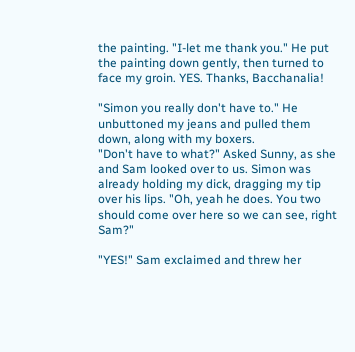the painting. "I-let me thank you." He put the painting down gently, then turned to face my groin. YES. Thanks, Bacchanalia!

"Simon you really don't have to." He unbuttoned my jeans and pulled them down, along with my boxers.
"Don't have to what?" Asked Sunny, as she and Sam looked over to us. Simon was already holding my dick, dragging my tip over his lips. "Oh, yeah he does. You two should come over here so we can see, right Sam?"

"YES!" Sam exclaimed and threw her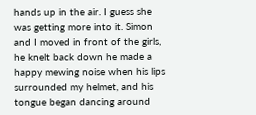hands up in the air. I guess she was getting more into it. Simon and I moved in front of the girls, he knelt back down he made a happy mewing noise when his lips surrounded my helmet, and his tongue began dancing around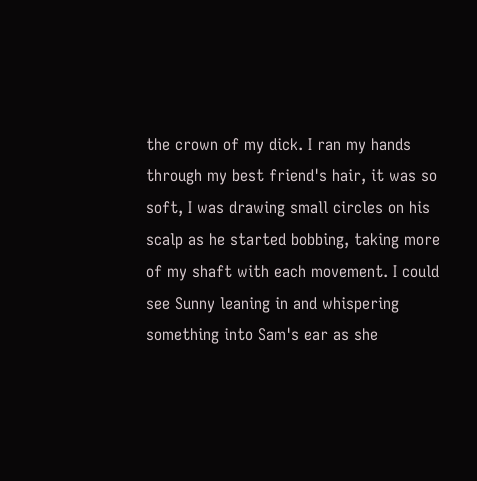the crown of my dick. I ran my hands through my best friend's hair, it was so soft, I was drawing small circles on his scalp as he started bobbing, taking more of my shaft with each movement. I could see Sunny leaning in and whispering something into Sam's ear as she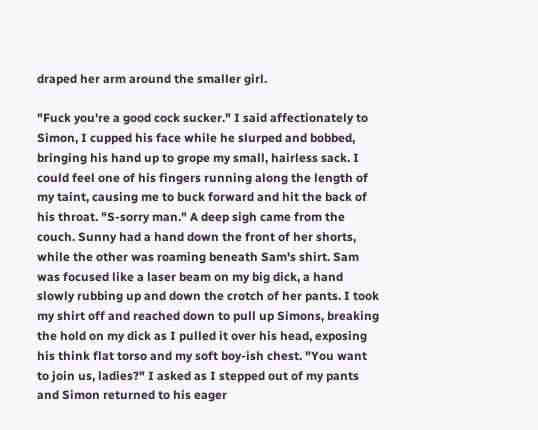draped her arm around the smaller girl.

"Fuck you're a good cock sucker." I said affectionately to Simon, I cupped his face while he slurped and bobbed, bringing his hand up to grope my small, hairless sack. I could feel one of his fingers running along the length of my taint, causing me to buck forward and hit the back of his throat. "S-sorry man." A deep sigh came from the couch. Sunny had a hand down the front of her shorts, while the other was roaming beneath Sam's shirt. Sam was focused like a laser beam on my big dick, a hand slowly rubbing up and down the crotch of her pants. I took my shirt off and reached down to pull up Simons, breaking the hold on my dick as I pulled it over his head, exposing his think flat torso and my soft boy-ish chest. "You want to join us, ladies?" I asked as I stepped out of my pants and Simon returned to his eager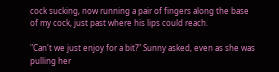cock sucking, now running a pair of fingers along the base of my cock, just past where his lips could reach.

"Can't we just enjoy for a bit?" Sunny asked, even as she was pulling her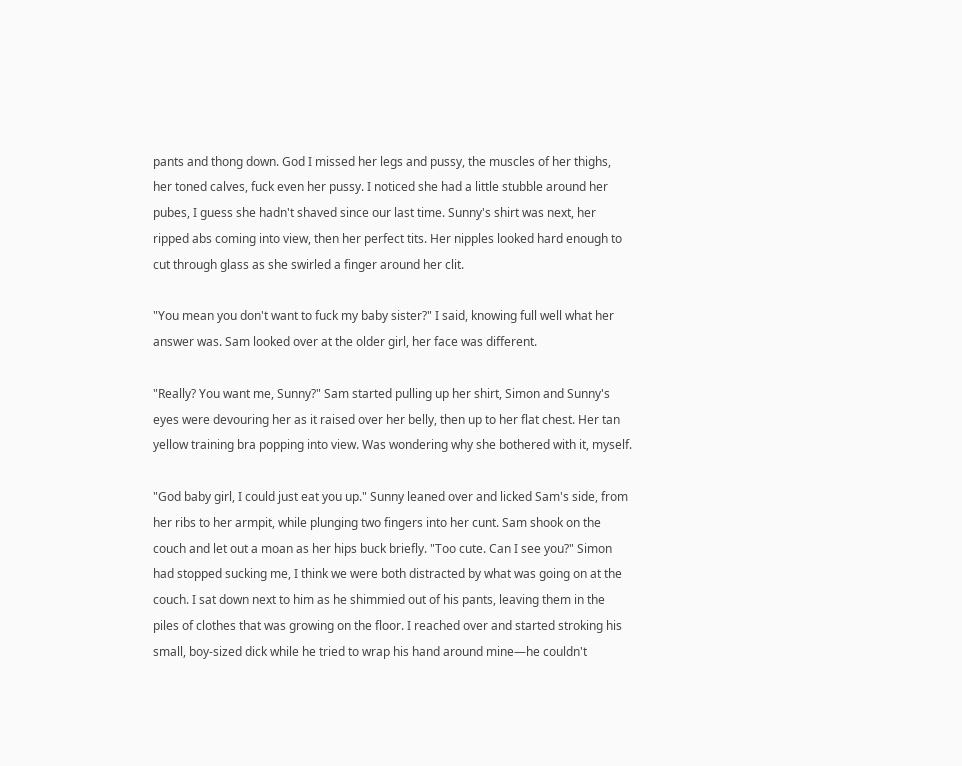pants and thong down. God I missed her legs and pussy, the muscles of her thighs, her toned calves, fuck even her pussy. I noticed she had a little stubble around her pubes, I guess she hadn't shaved since our last time. Sunny's shirt was next, her ripped abs coming into view, then her perfect tits. Her nipples looked hard enough to cut through glass as she swirled a finger around her clit.

"You mean you don't want to fuck my baby sister?" I said, knowing full well what her answer was. Sam looked over at the older girl, her face was different.

"Really? You want me, Sunny?" Sam started pulling up her shirt, Simon and Sunny's eyes were devouring her as it raised over her belly, then up to her flat chest. Her tan yellow training bra popping into view. Was wondering why she bothered with it, myself.

"God baby girl, I could just eat you up." Sunny leaned over and licked Sam's side, from her ribs to her armpit, while plunging two fingers into her cunt. Sam shook on the couch and let out a moan as her hips buck briefly. "Too cute. Can I see you?" Simon had stopped sucking me, I think we were both distracted by what was going on at the couch. I sat down next to him as he shimmied out of his pants, leaving them in the piles of clothes that was growing on the floor. I reached over and started stroking his small, boy-sized dick while he tried to wrap his hand around mine—he couldn't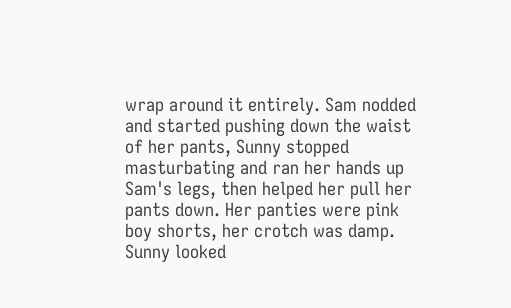wrap around it entirely. Sam nodded and started pushing down the waist of her pants, Sunny stopped masturbating and ran her hands up Sam's legs, then helped her pull her pants down. Her panties were pink boy shorts, her crotch was damp. Sunny looked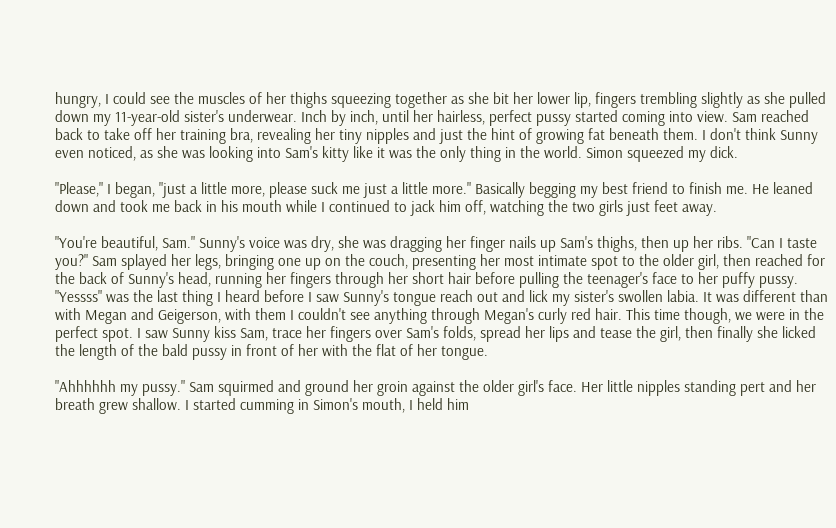hungry, I could see the muscles of her thighs squeezing together as she bit her lower lip, fingers trembling slightly as she pulled down my 11-year-old sister's underwear. Inch by inch, until her hairless, perfect pussy started coming into view. Sam reached back to take off her training bra, revealing her tiny nipples and just the hint of growing fat beneath them. I don't think Sunny even noticed, as she was looking into Sam's kitty like it was the only thing in the world. Simon squeezed my dick.

"Please," I began, "just a little more, please suck me just a little more." Basically begging my best friend to finish me. He leaned down and took me back in his mouth while I continued to jack him off, watching the two girls just feet away.

"You're beautiful, Sam." Sunny's voice was dry, she was dragging her finger nails up Sam's thighs, then up her ribs. "Can I taste you?" Sam splayed her legs, bringing one up on the couch, presenting her most intimate spot to the older girl, then reached for the back of Sunny's head, running her fingers through her short hair before pulling the teenager's face to her puffy pussy. "Yessss" was the last thing I heard before I saw Sunny's tongue reach out and lick my sister's swollen labia. It was different than with Megan and Geigerson, with them I couldn't see anything through Megan's curly red hair. This time though, we were in the perfect spot. I saw Sunny kiss Sam, trace her fingers over Sam's folds, spread her lips and tease the girl, then finally she licked the length of the bald pussy in front of her with the flat of her tongue.

"Ahhhhhh my pussy." Sam squirmed and ground her groin against the older girl's face. Her little nipples standing pert and her breath grew shallow. I started cumming in Simon's mouth, I held him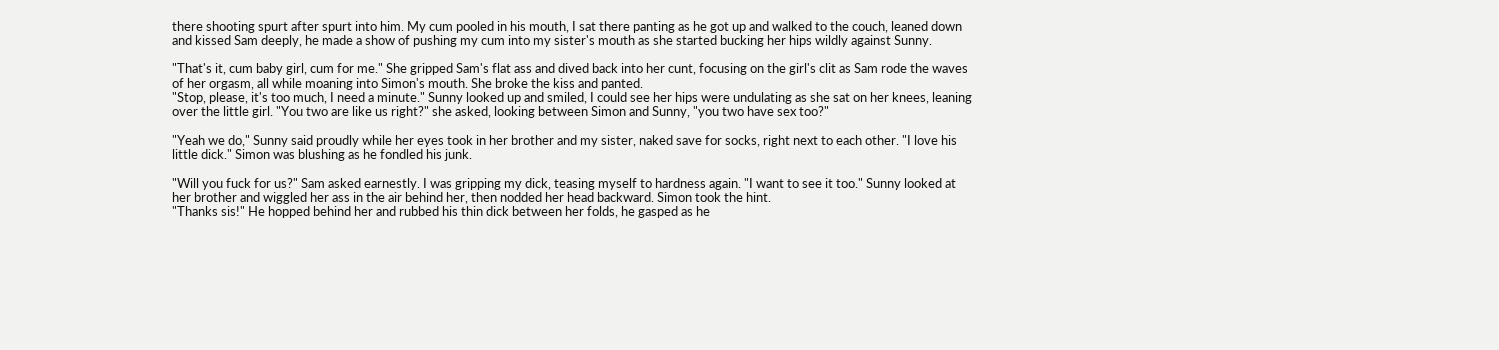there shooting spurt after spurt into him. My cum pooled in his mouth, I sat there panting as he got up and walked to the couch, leaned down and kissed Sam deeply, he made a show of pushing my cum into my sister's mouth as she started bucking her hips wildly against Sunny.

"That's it, cum baby girl, cum for me." She gripped Sam's flat ass and dived back into her cunt, focusing on the girl's clit as Sam rode the waves of her orgasm, all while moaning into Simon's mouth. She broke the kiss and panted.
"Stop, please, it's too much, I need a minute." Sunny looked up and smiled, I could see her hips were undulating as she sat on her knees, leaning over the little girl. "You two are like us right?" she asked, looking between Simon and Sunny, "you two have sex too?"

"Yeah we do," Sunny said proudly while her eyes took in her brother and my sister, naked save for socks, right next to each other. "I love his little dick." Simon was blushing as he fondled his junk.

"Will you fuck for us?" Sam asked earnestly. I was gripping my dick, teasing myself to hardness again. "I want to see it too." Sunny looked at her brother and wiggled her ass in the air behind her, then nodded her head backward. Simon took the hint.
"Thanks sis!" He hopped behind her and rubbed his thin dick between her folds, he gasped as he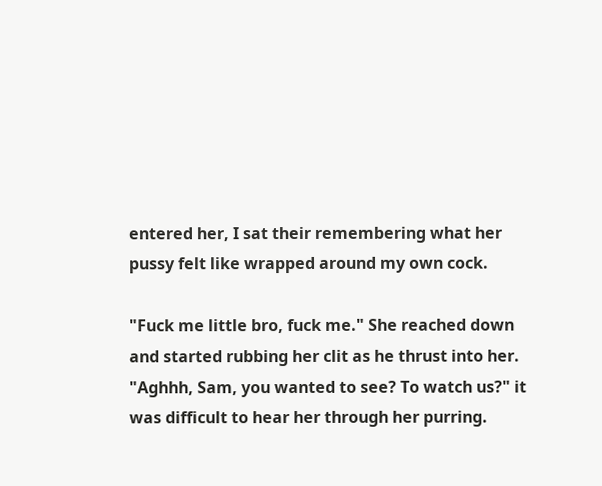entered her, I sat their remembering what her pussy felt like wrapped around my own cock.

"Fuck me little bro, fuck me." She reached down and started rubbing her clit as he thrust into her. "Aghhh, Sam, you wanted to see? To watch us?" it was difficult to hear her through her purring.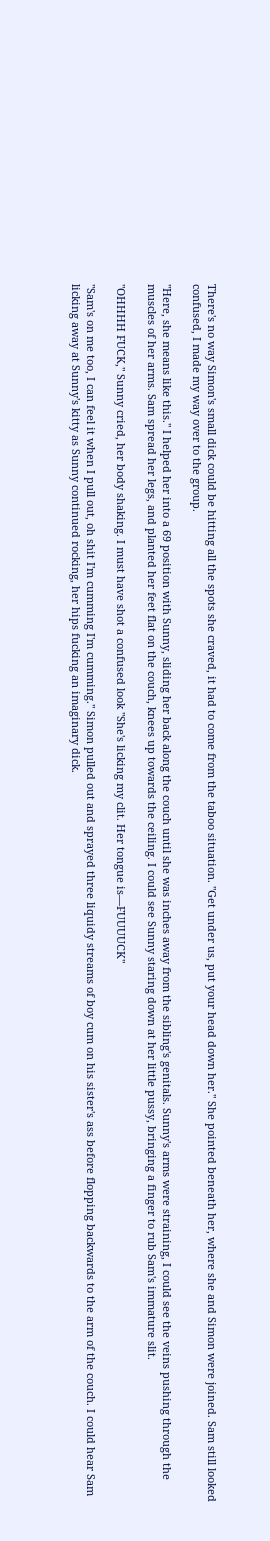There's no way Simon's small dick could be hitting all the spots she craved, it had to come from the taboo situation. "Get under us, put your head down her." She pointed beneath her, where she and Simon were joined. Sam still looked confused, I made my way over to the group.

"Here, she means like this." I helped her into a 69 position with Sunny, sliding her back along the couch until she was inches away from the sibling's genitals. Sunny's arms were straining, I could see the veins pushing through the muscles of her arms. Sam spread her legs, and planted her feet flat on the couch, knees up towards the ceiling. I could see Sunny staring down at her little pussy, bringing a finger to rub Sam's immature slit.

"OHHHH FUCK," Sunny cried, her body shaking. I must have shot a confused look "She's licking my clit. Her tongue is—FUUUUCK"

"Sam's on me too, I can feel it when I pull out, oh shit I'm cumming I'm cumming." Simon pulled out and sprayed three liquidy streams of boy cum on his sister's ass before flopping backwards to the arm of the couch. I could hear Sam licking away at Sunny's kitty as Sunny continued rocking, her hips fucking an imaginary dick.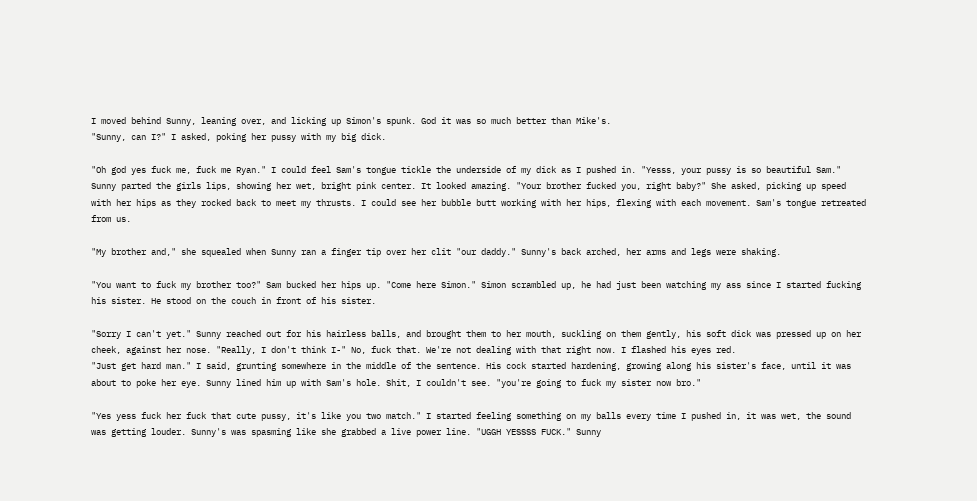I moved behind Sunny, leaning over, and licking up Simon's spunk. God it was so much better than Mike's.
"Sunny, can I?" I asked, poking her pussy with my big dick.

"Oh god yes fuck me, fuck me Ryan." I could feel Sam's tongue tickle the underside of my dick as I pushed in. "Yesss, your pussy is so beautiful Sam." Sunny parted the girls lips, showing her wet, bright pink center. It looked amazing. "Your brother fucked you, right baby?" She asked, picking up speed with her hips as they rocked back to meet my thrusts. I could see her bubble butt working with her hips, flexing with each movement. Sam's tongue retreated from us.

"My brother and," she squealed when Sunny ran a finger tip over her clit "our daddy." Sunny's back arched, her arms and legs were shaking.

"You want to fuck my brother too?" Sam bucked her hips up. "Come here Simon." Simon scrambled up, he had just been watching my ass since I started fucking his sister. He stood on the couch in front of his sister.

"Sorry I can't yet." Sunny reached out for his hairless balls, and brought them to her mouth, suckling on them gently, his soft dick was pressed up on her cheek, against her nose. "Really, I don't think I-" No, fuck that. We're not dealing with that right now. I flashed his eyes red.
"Just get hard man." I said, grunting somewhere in the middle of the sentence. His cock started hardening, growing along his sister's face, until it was about to poke her eye. Sunny lined him up with Sam's hole. Shit, I couldn't see. "you're going to fuck my sister now bro."

"Yes yess fuck her fuck that cute pussy, it's like you two match." I started feeling something on my balls every time I pushed in, it was wet, the sound was getting louder. Sunny's was spasming like she grabbed a live power line. "UGGH YESSSS FUCK." Sunny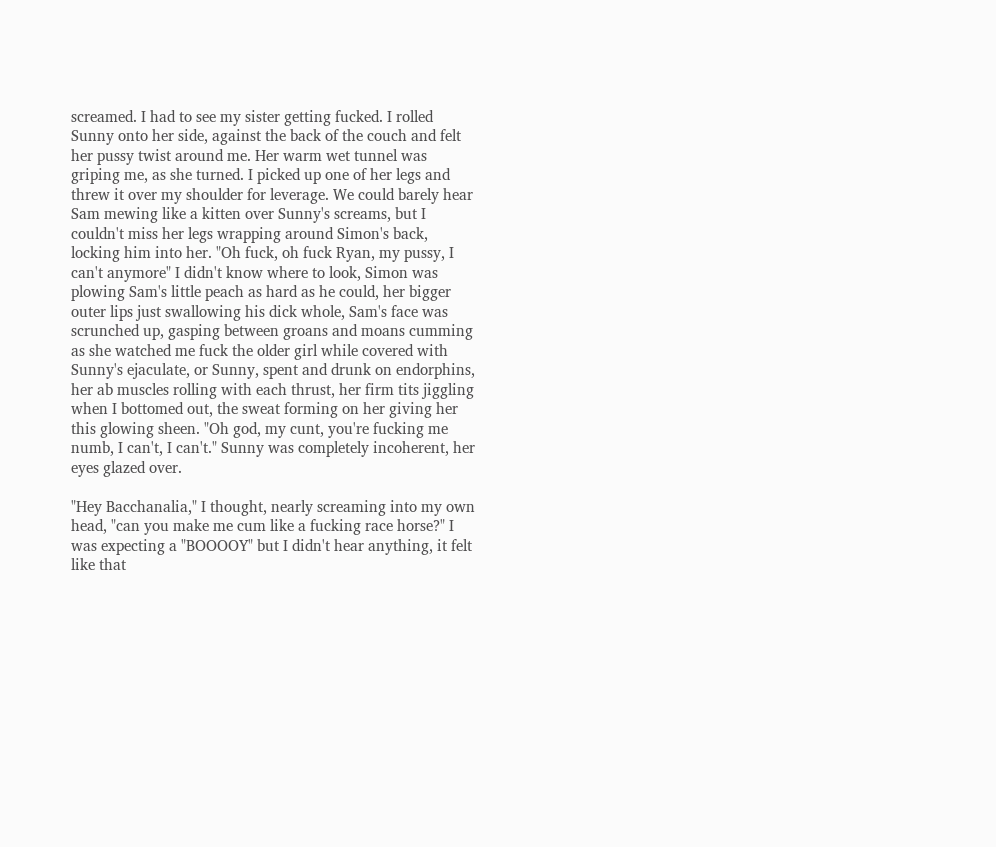screamed. I had to see my sister getting fucked. I rolled Sunny onto her side, against the back of the couch and felt her pussy twist around me. Her warm wet tunnel was griping me, as she turned. I picked up one of her legs and threw it over my shoulder for leverage. We could barely hear Sam mewing like a kitten over Sunny's screams, but I couldn't miss her legs wrapping around Simon's back, locking him into her. "Oh fuck, oh fuck Ryan, my pussy, I can't anymore" I didn't know where to look, Simon was plowing Sam's little peach as hard as he could, her bigger outer lips just swallowing his dick whole, Sam's face was scrunched up, gasping between groans and moans cumming as she watched me fuck the older girl while covered with Sunny's ejaculate, or Sunny, spent and drunk on endorphins, her ab muscles rolling with each thrust, her firm tits jiggling when I bottomed out, the sweat forming on her giving her this glowing sheen. "Oh god, my cunt, you're fucking me numb, I can't, I can't." Sunny was completely incoherent, her eyes glazed over.

"Hey Bacchanalia," I thought, nearly screaming into my own head, "can you make me cum like a fucking race horse?" I was expecting a "BOOOOY" but I didn't hear anything, it felt like that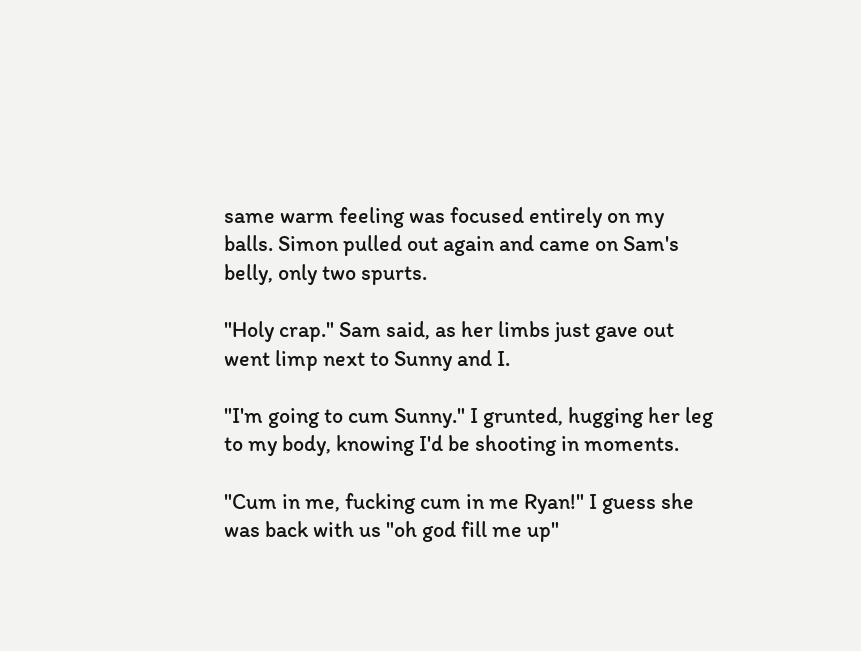same warm feeling was focused entirely on my balls. Simon pulled out again and came on Sam's belly, only two spurts.

"Holy crap." Sam said, as her limbs just gave out went limp next to Sunny and I.

"I'm going to cum Sunny." I grunted, hugging her leg to my body, knowing I'd be shooting in moments.

"Cum in me, fucking cum in me Ryan!" I guess she was back with us "oh god fill me up"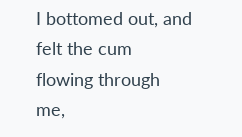I bottomed out, and felt the cum flowing through me,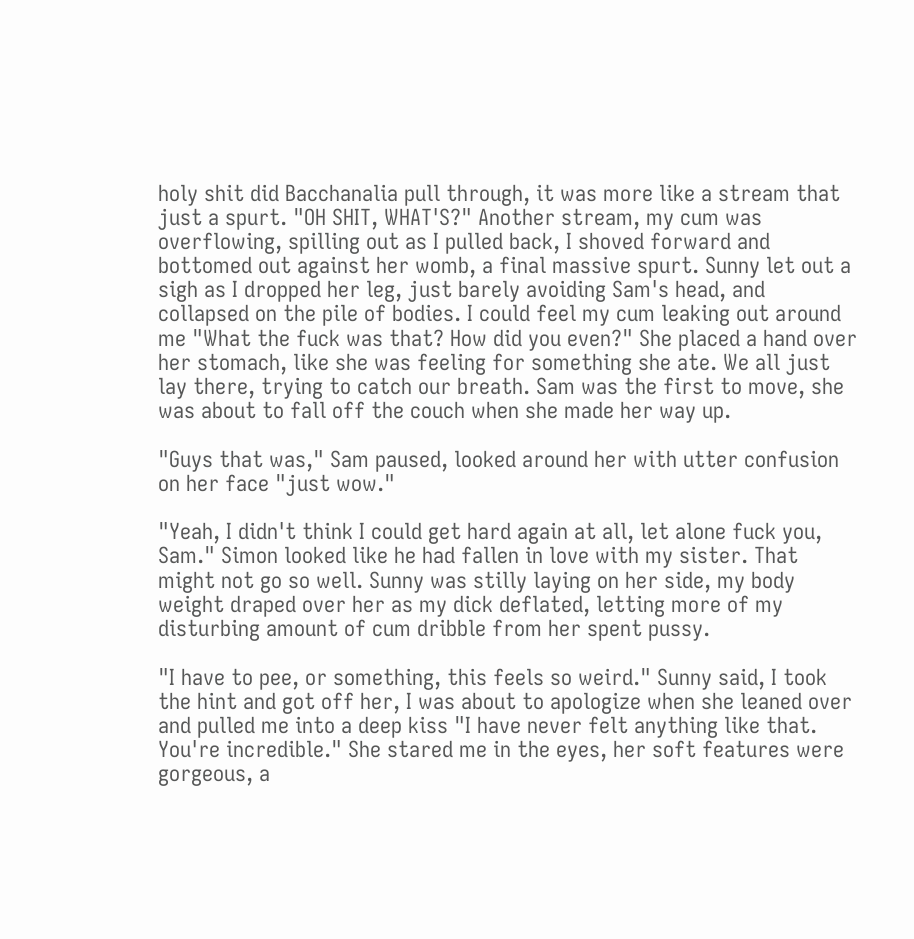holy shit did Bacchanalia pull through, it was more like a stream that just a spurt. "OH SHIT, WHAT'S?" Another stream, my cum was overflowing, spilling out as I pulled back, I shoved forward and bottomed out against her womb, a final massive spurt. Sunny let out a sigh as I dropped her leg, just barely avoiding Sam's head, and collapsed on the pile of bodies. I could feel my cum leaking out around me "What the fuck was that? How did you even?" She placed a hand over her stomach, like she was feeling for something she ate. We all just lay there, trying to catch our breath. Sam was the first to move, she was about to fall off the couch when she made her way up.

"Guys that was," Sam paused, looked around her with utter confusion on her face "just wow."

"Yeah, I didn't think I could get hard again at all, let alone fuck you, Sam." Simon looked like he had fallen in love with my sister. That might not go so well. Sunny was stilly laying on her side, my body weight draped over her as my dick deflated, letting more of my disturbing amount of cum dribble from her spent pussy.

"I have to pee, or something, this feels so weird." Sunny said, I took the hint and got off her, I was about to apologize when she leaned over and pulled me into a deep kiss "I have never felt anything like that. You're incredible." She stared me in the eyes, her soft features were gorgeous, a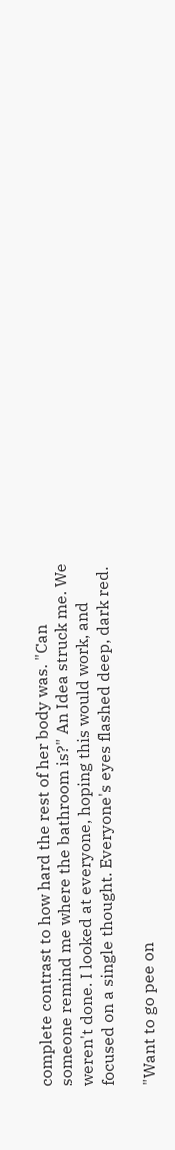complete contrast to how hard the rest of her body was. "Can someone remind me where the bathroom is?" An Idea struck me. We weren't done. I looked at everyone, hoping this would work, and focused on a single thought. Everyone's eyes flashed deep, dark red.

"Want to go pee on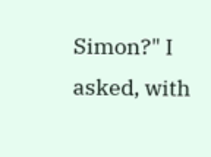Simon?" I asked, with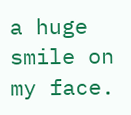a huge smile on my face.